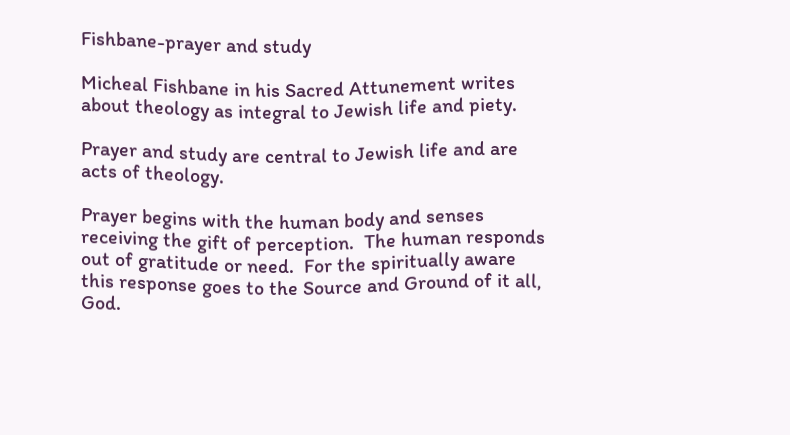Fishbane-prayer and study

Micheal Fishbane in his Sacred Attunement writes about theology as integral to Jewish life and piety.

Prayer and study are central to Jewish life and are acts of theology.

Prayer begins with the human body and senses receiving the gift of perception.  The human responds out of gratitude or need.  For the spiritually aware this response goes to the Source and Ground of it all, God.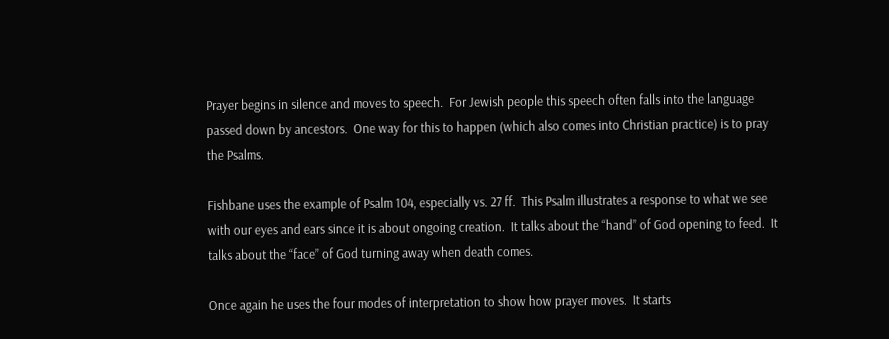Prayer begins in silence and moves to speech.  For Jewish people this speech often falls into the language passed down by ancestors.  One way for this to happen (which also comes into Christian practice) is to pray the Psalms.

Fishbane uses the example of Psalm 104, especially vs. 27 ff.  This Psalm illustrates a response to what we see with our eyes and ears since it is about ongoing creation.  It talks about the “hand” of God opening to feed.  It talks about the “face” of God turning away when death comes.

Once again he uses the four modes of interpretation to show how prayer moves.  It starts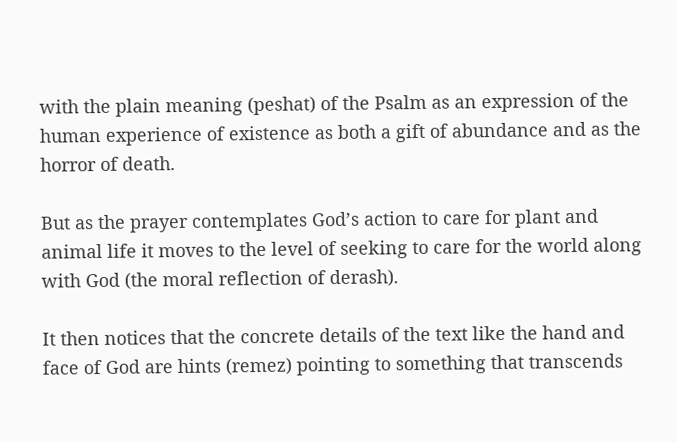with the plain meaning (peshat) of the Psalm as an expression of the human experience of existence as both a gift of abundance and as the horror of death.

But as the prayer contemplates God’s action to care for plant and animal life it moves to the level of seeking to care for the world along with God (the moral reflection of derash).

It then notices that the concrete details of the text like the hand and face of God are hints (remez) pointing to something that transcends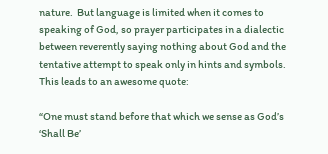nature.  But language is limited when it comes to speaking of God, so prayer participates in a dialectic between reverently saying nothing about God and the tentative attempt to speak only in hints and symbols.  This leads to an awesome quote:

“One must stand before that which we sense as God’s ‘Shall Be’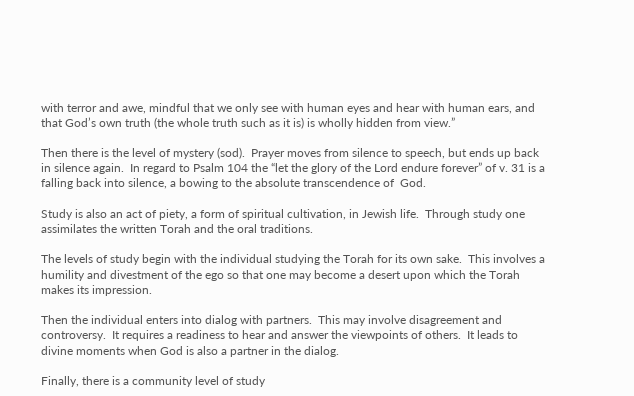with terror and awe, mindful that we only see with human eyes and hear with human ears, and that God’s own truth (the whole truth such as it is) is wholly hidden from view.”

Then there is the level of mystery (sod).  Prayer moves from silence to speech, but ends up back in silence again.  In regard to Psalm 104 the “let the glory of the Lord endure forever” of v. 31 is a falling back into silence, a bowing to the absolute transcendence of  God.

Study is also an act of piety, a form of spiritual cultivation, in Jewish life.  Through study one assimilates the written Torah and the oral traditions.

The levels of study begin with the individual studying the Torah for its own sake.  This involves a humility and divestment of the ego so that one may become a desert upon which the Torah makes its impression.

Then the individual enters into dialog with partners.  This may involve disagreement and controversy.  It requires a readiness to hear and answer the viewpoints of others.  It leads to divine moments when God is also a partner in the dialog.

Finally, there is a community level of study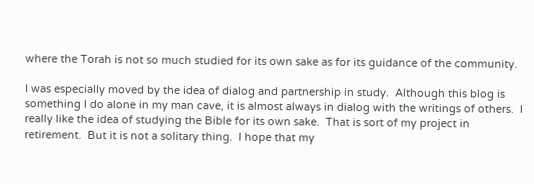where the Torah is not so much studied for its own sake as for its guidance of the community.

I was especially moved by the idea of dialog and partnership in study.  Although this blog is something I do alone in my man cave, it is almost always in dialog with the writings of others.  I really like the idea of studying the Bible for its own sake.  That is sort of my project in retirement.  But it is not a solitary thing.  I hope that my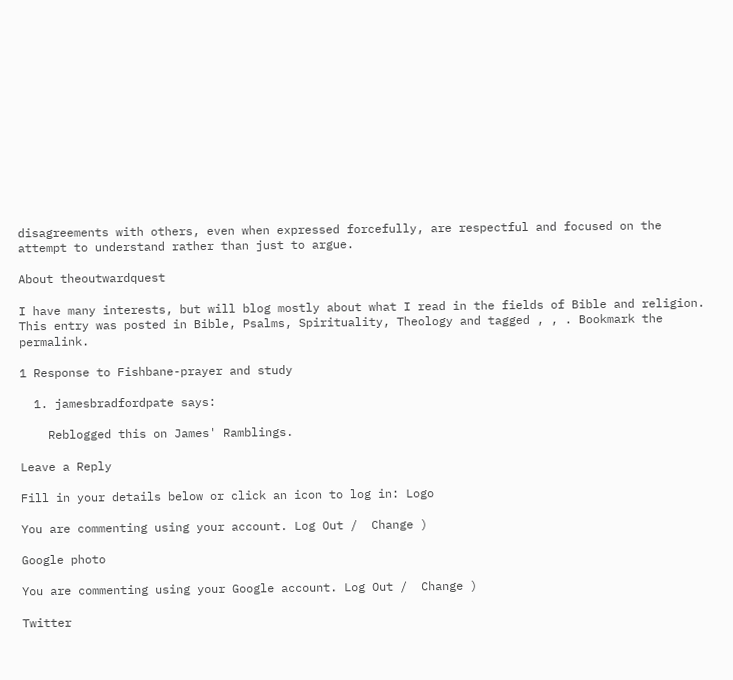disagreements with others, even when expressed forcefully, are respectful and focused on the attempt to understand rather than just to argue.

About theoutwardquest

I have many interests, but will blog mostly about what I read in the fields of Bible and religion.
This entry was posted in Bible, Psalms, Spirituality, Theology and tagged , , . Bookmark the permalink.

1 Response to Fishbane-prayer and study

  1. jamesbradfordpate says:

    Reblogged this on James' Ramblings.

Leave a Reply

Fill in your details below or click an icon to log in: Logo

You are commenting using your account. Log Out /  Change )

Google photo

You are commenting using your Google account. Log Out /  Change )

Twitter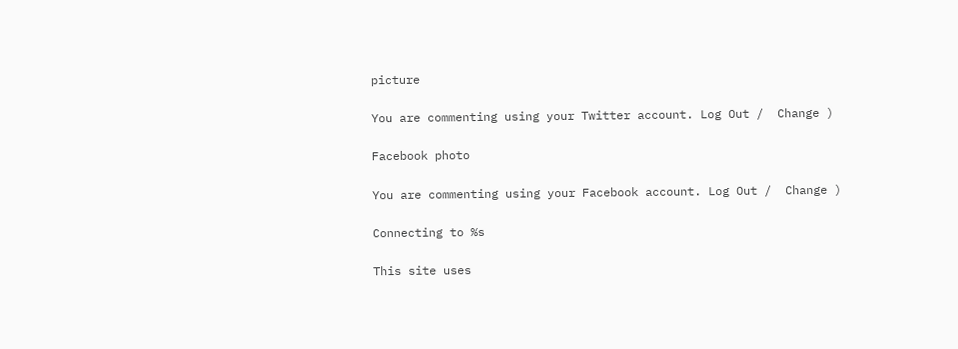picture

You are commenting using your Twitter account. Log Out /  Change )

Facebook photo

You are commenting using your Facebook account. Log Out /  Change )

Connecting to %s

This site uses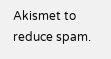Akismet to reduce spam.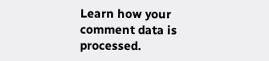Learn how your comment data is processed.